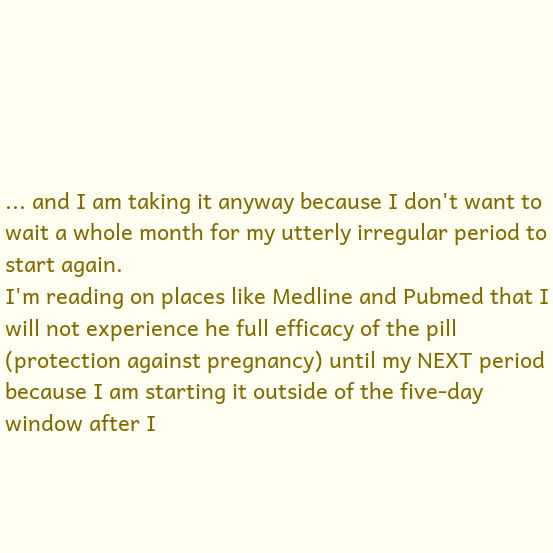... and I am taking it anyway because I don't want to wait a whole month for my utterly irregular period to start again.
I'm reading on places like Medline and Pubmed that I will not experience he full efficacy of the pill (protection against pregnancy) until my NEXT period because I am starting it outside of the five-day window after I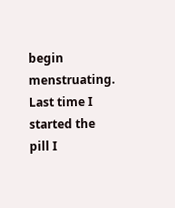begin menstruating. Last time I started the pill I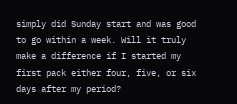simply did Sunday start and was good to go within a week. Will it truly make a difference if I started my first pack either four, five, or six days after my period?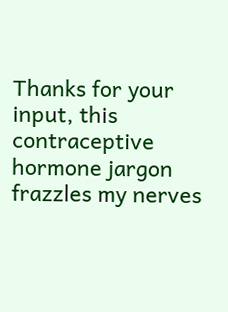Thanks for your input, this contraceptive hormone jargon frazzles my nerves